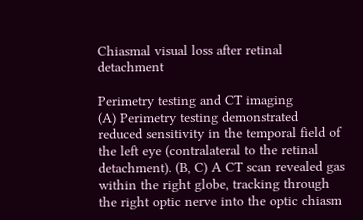Chiasmal visual loss after retinal detachment

Perimetry testing and CT imaging
(A) Perimetry testing demonstrated reduced sensitivity in the temporal field of the left eye (contralateral to the retinal detachment). (B, C) A CT scan revealed gas within the right globe, tracking through the right optic nerve into the optic chiasm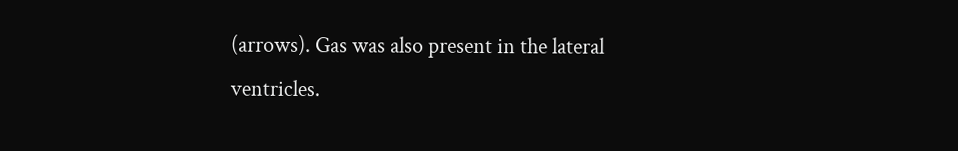(arrows). Gas was also present in the lateral ventricles.